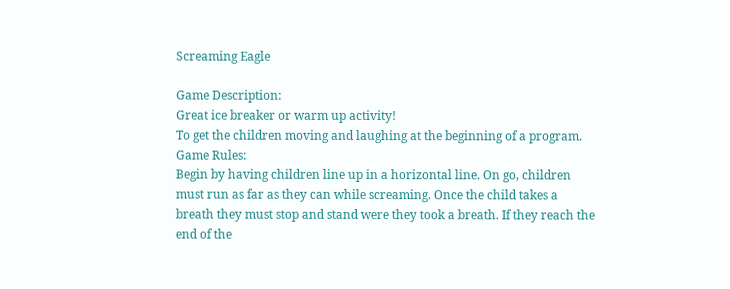Screaming Eagle

Game Description:
Great ice breaker or warm up activity!
To get the children moving and laughing at the beginning of a program.
Game Rules:
Begin by having children line up in a horizontal line. On go, children must run as far as they can while screaming. Once the child takes a breath they must stop and stand were they took a breath. If they reach the end of the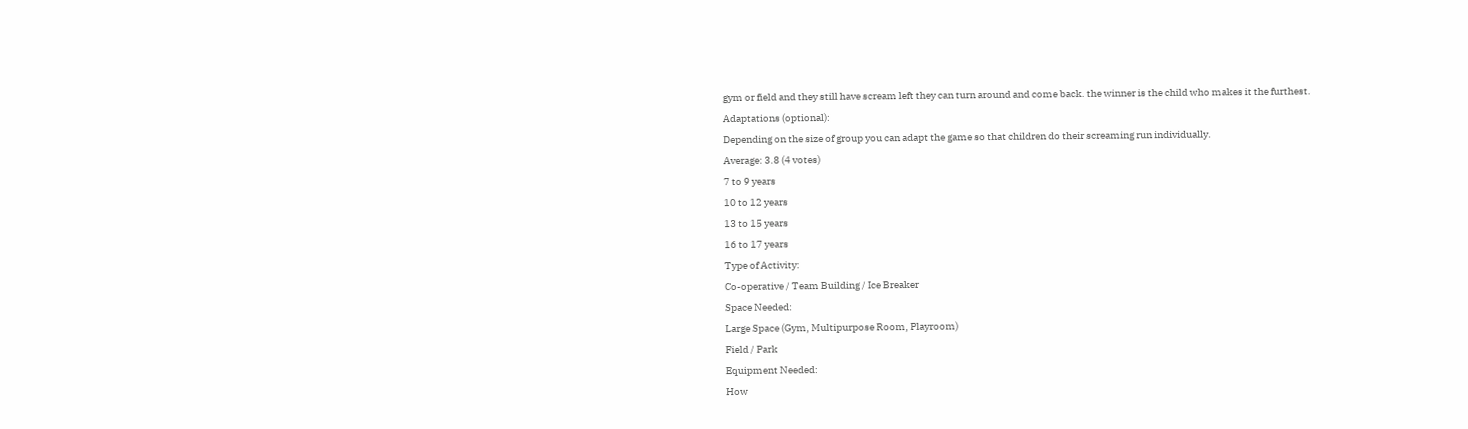gym or field and they still have scream left they can turn around and come back. the winner is the child who makes it the furthest.
Adaptations (optional):
Depending on the size of group you can adapt the game so that children do their screaming run individually.
Average: 3.8 (4 votes)
7 to 9 years
10 to 12 years
13 to 15 years
16 to 17 years
Type of Activity:
Co-operative / Team Building / Ice Breaker
Space Needed:
Large Space (Gym, Multipurpose Room, Playroom)
Field / Park
Equipment Needed:
How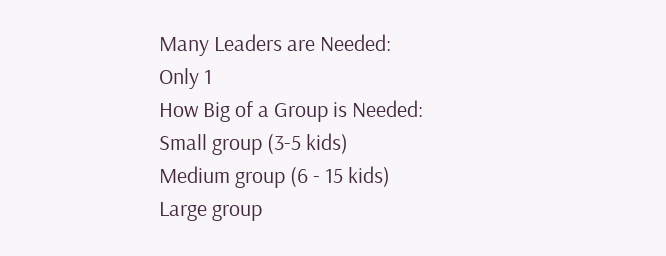Many Leaders are Needed:
Only 1
How Big of a Group is Needed:
Small group (3-5 kids)
Medium group (6 - 15 kids)
Large group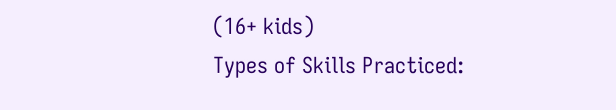(16+ kids)
Types of Skills Practiced: